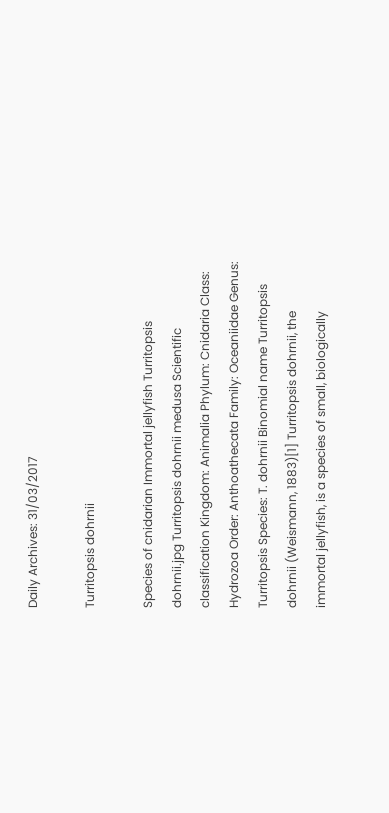Daily Archives: 31/03/2017

Turritopsis dohrnii

Species of cnidarian Immortal jellyfish Turritopsis dohrnii.jpg Turritopsis dohrnii medusa Scientific classification Kingdom: Animalia Phylum: Cnidaria Class: Hydrozoa Order: Anthoathecata Family: Oceaniidae Genus: Turritopsis Species: T. dohrnii Binomial name Turritopsis dohrnii (Weismann, 1883)[1] Turritopsis dohrnii, the immortal jellyfish, is a species of small, biologically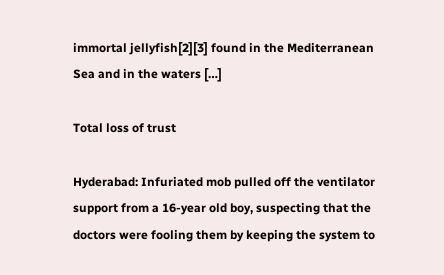immortal jellyfish[2][3] found in the Mediterranean Sea and in the waters […]

Total loss of trust

Hyderabad: Infuriated mob pulled off the ventilator support from a 16-year old boy, suspecting that the doctors were fooling them by keeping the system to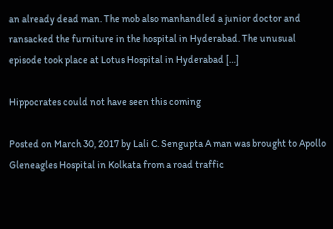an already dead man. The mob also manhandled a junior doctor and ransacked the furniture in the hospital in Hyderabad. The unusual episode took place at Lotus Hospital in Hyderabad […]

Hippocrates could not have seen this coming

Posted on March 30, 2017 by Lali C. Sengupta A man was brought to Apollo Gleneagles Hospital in Kolkata from a road traffic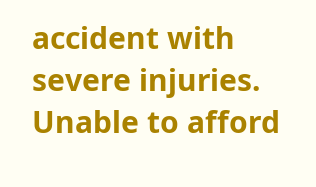accident with severe injuries. Unable to afford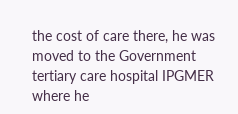the cost of care there, he was moved to the Government tertiary care hospital IPGMER where he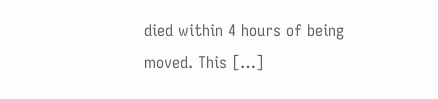died within 4 hours of being moved. This […]